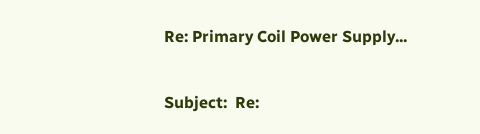Re: Primary Coil Power Supply...

Subject:  Re: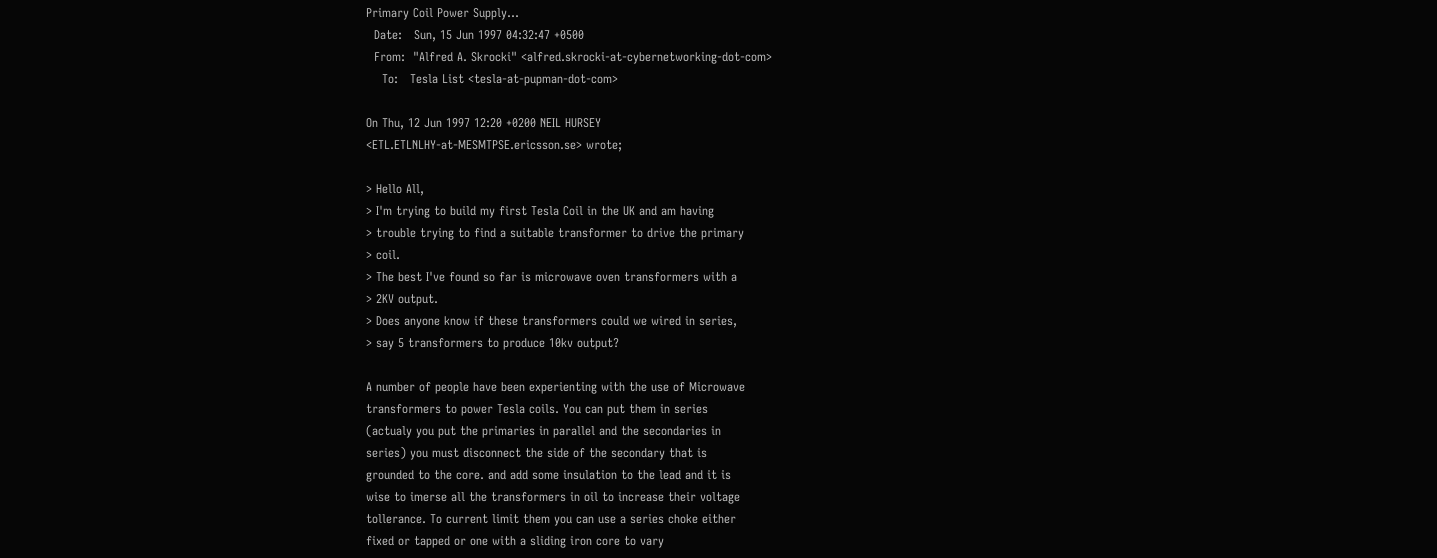Primary Coil Power Supply...
  Date:   Sun, 15 Jun 1997 04:32:47 +0500
  From:  "Alfred A. Skrocki" <alfred.skrocki-at-cybernetworking-dot-com>
    To:   Tesla List <tesla-at-pupman-dot-com>

On Thu, 12 Jun 1997 12:20 +0200 NEIL HURSEY
<ETL.ETLNLHY-at-MESMTPSE.ericsson.se> wrote;

> Hello All,
> I'm trying to build my first Tesla Coil in the UK and am having
> trouble trying to find a suitable transformer to drive the primary
> coil.
> The best I've found so far is microwave oven transformers with a
> 2KV output.
> Does anyone know if these transformers could we wired in series,
> say 5 transformers to produce 10kv output?

A number of people have been experienting with the use of Microwave
transformers to power Tesla coils. You can put them in series
(actualy you put the primaries in parallel and the secondaries in
series) you must disconnect the side of the secondary that is
grounded to the core. and add some insulation to the lead and it is
wise to imerse all the transformers in oil to increase their voltage
tollerance. To current limit them you can use a series choke either
fixed or tapped or one with a sliding iron core to vary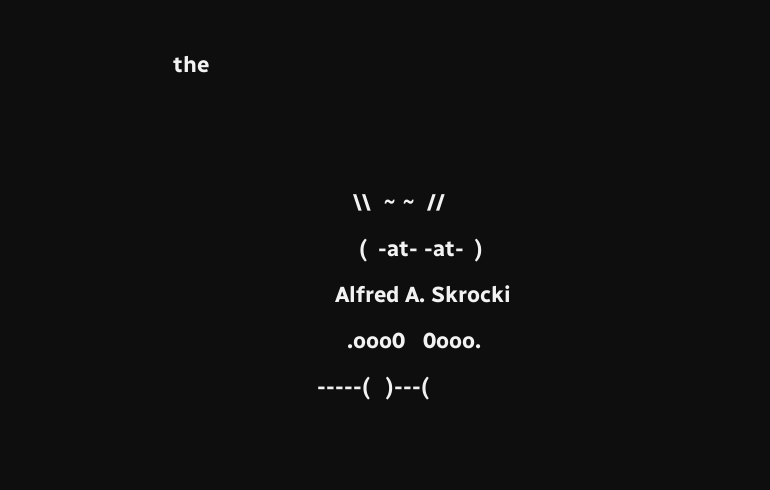the


                              \\  ~ ~  //
                               (  -at- -at-  )
                           Alfred A. Skrocki
                             .ooo0   0ooo.
                        -----(   )---(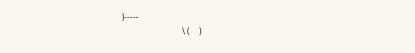)-----
                              \ (     )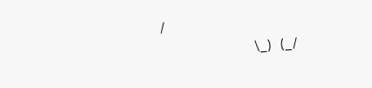/
                               \_)   (_/